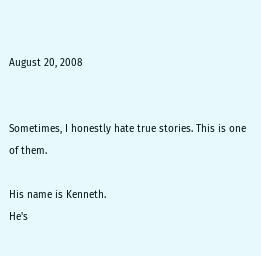August 20, 2008


Sometimes, I honestly hate true stories. This is one of them.

His name is Kenneth.
He's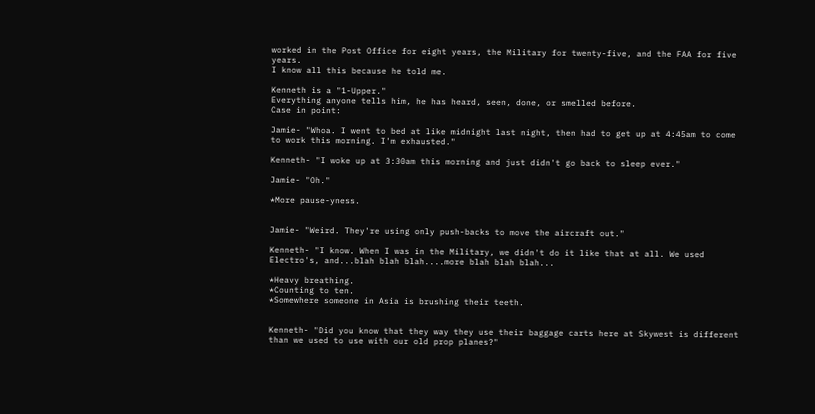worked in the Post Office for eight years, the Military for twenty-five, and the FAA for five years.
I know all this because he told me.

Kenneth is a "1-Upper."
Everything anyone tells him, he has heard, seen, done, or smelled before.
Case in point:

Jamie- "Whoa. I went to bed at like midnight last night, then had to get up at 4:45am to come to work this morning. I'm exhausted."

Kenneth- "I woke up at 3:30am this morning and just didn't go back to sleep ever."

Jamie- "Oh."

*More pause-yness.


Jamie- "Weird. They're using only push-backs to move the aircraft out."

Kenneth- "I know. When I was in the Military, we didn't do it like that at all. We used Electro's, and...blah blah blah....more blah blah blah...

*Heavy breathing.
*Counting to ten.
*Somewhere someone in Asia is brushing their teeth.


Kenneth- "Did you know that they way they use their baggage carts here at Skywest is different than we used to use with our old prop planes?"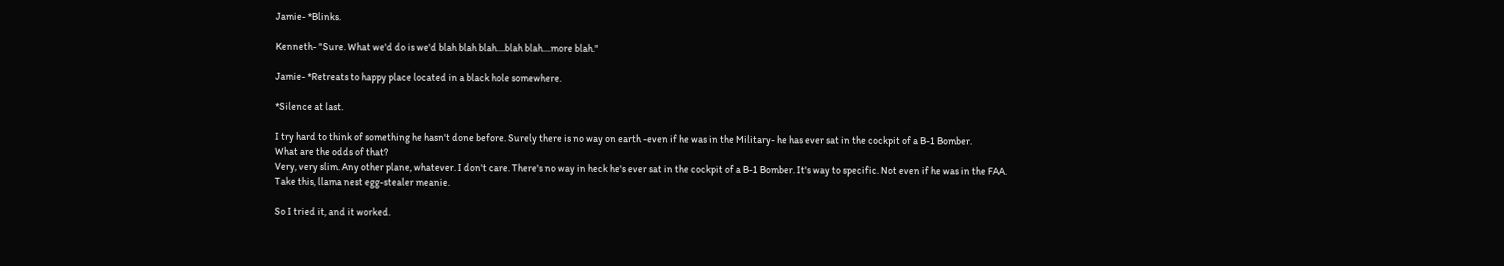Jamie- *Blinks.

Kenneth- "Sure. What we'd do is we'd blah blah blah....blah blah....more blah."

Jamie- *Retreats to happy place located in a black hole somewhere.

*Silence at last.

I try hard to think of something he hasn't done before. Surely there is no way on earth -even if he was in the Military- he has ever sat in the cockpit of a B-1 Bomber.
What are the odds of that?
Very, very slim. Any other plane, whatever. I don't care. There's no way in heck he's ever sat in the cockpit of a B-1 Bomber. It's way to specific. Not even if he was in the FAA.
Take this, llama nest egg-stealer meanie.

So I tried it, and it worked.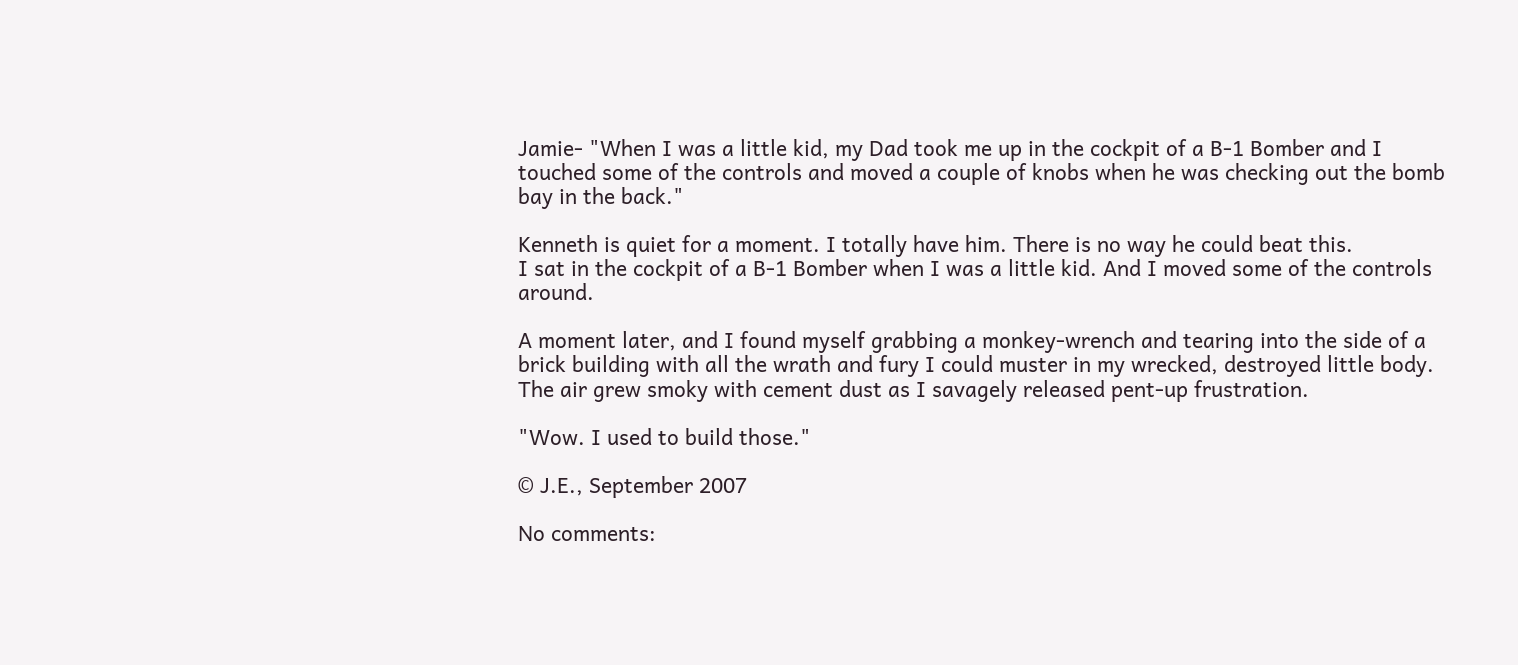Jamie- "When I was a little kid, my Dad took me up in the cockpit of a B-1 Bomber and I touched some of the controls and moved a couple of knobs when he was checking out the bomb bay in the back."

Kenneth is quiet for a moment. I totally have him. There is no way he could beat this.
I sat in the cockpit of a B-1 Bomber when I was a little kid. And I moved some of the controls around.

A moment later, and I found myself grabbing a monkey-wrench and tearing into the side of a brick building with all the wrath and fury I could muster in my wrecked, destroyed little body.
The air grew smoky with cement dust as I savagely released pent-up frustration.

"Wow. I used to build those."

© J.E., September 2007

No comments: